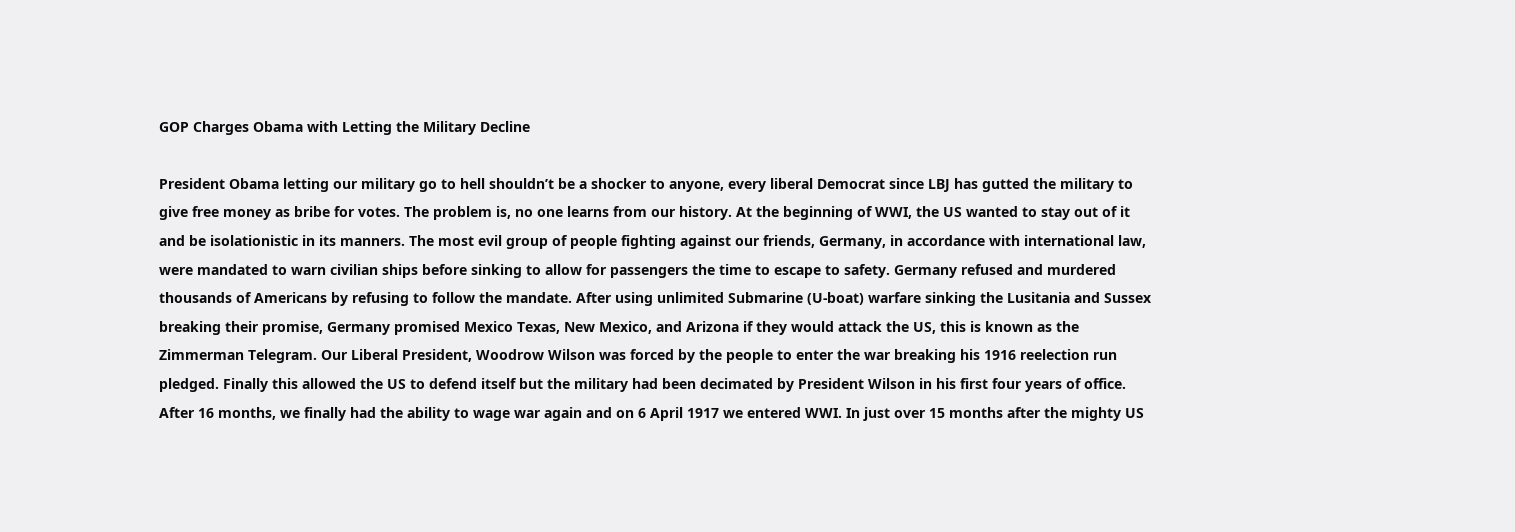GOP Charges Obama with Letting the Military Decline

President Obama letting our military go to hell shouldn’t be a shocker to anyone, every liberal Democrat since LBJ has gutted the military to give free money as bribe for votes. The problem is, no one learns from our history. At the beginning of WWI, the US wanted to stay out of it and be isolationistic in its manners. The most evil group of people fighting against our friends, Germany, in accordance with international law, were mandated to warn civilian ships before sinking to allow for passengers the time to escape to safety. Germany refused and murdered thousands of Americans by refusing to follow the mandate. After using unlimited Submarine (U-boat) warfare sinking the Lusitania and Sussex breaking their promise, Germany promised Mexico Texas, New Mexico, and Arizona if they would attack the US, this is known as the Zimmerman Telegram. Our Liberal President, Woodrow Wilson was forced by the people to enter the war breaking his 1916 reelection run pledged. Finally this allowed the US to defend itself but the military had been decimated by President Wilson in his first four years of office. After 16 months, we finally had the ability to wage war again and on 6 April 1917 we entered WWI. In just over 15 months after the mighty US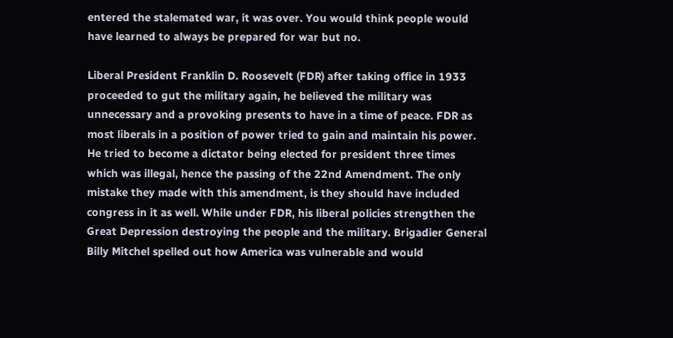entered the stalemated war, it was over. You would think people would have learned to always be prepared for war but no.

Liberal President Franklin D. Roosevelt (FDR) after taking office in 1933 proceeded to gut the military again, he believed the military was unnecessary and a provoking presents to have in a time of peace. FDR as most liberals in a position of power tried to gain and maintain his power. He tried to become a dictator being elected for president three times which was illegal, hence the passing of the 22nd Amendment. The only mistake they made with this amendment, is they should have included congress in it as well. While under FDR, his liberal policies strengthen the Great Depression destroying the people and the military. Brigadier General Billy Mitchel spelled out how America was vulnerable and would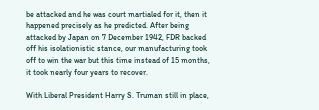be attacked and he was court martialed for it, then it happened precisely as he predicted. After being attacked by Japan on 7 December 1942, FDR backed off his isolationistic stance, our manufacturing took off to win the war but this time instead of 15 months, it took nearly four years to recover.

With Liberal President Harry S. Truman still in place,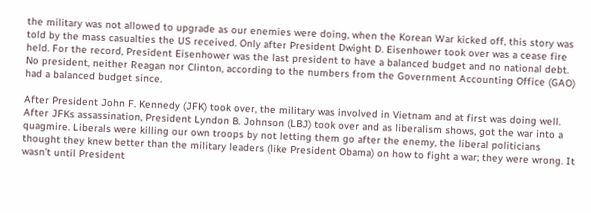the military was not allowed to upgrade as our enemies were doing, when the Korean War kicked off, this story was told by the mass casualties the US received. Only after President Dwight D. Eisenhower took over was a cease fire held. For the record, President Eisenhower was the last president to have a balanced budget and no national debt. No president, neither Reagan nor Clinton, according to the numbers from the Government Accounting Office (GAO) had a balanced budget since.

After President John F. Kennedy (JFK) took over, the military was involved in Vietnam and at first was doing well. After JFKs assassination, President Lyndon B. Johnson (LBJ) took over and as liberalism shows, got the war into a quagmire. Liberals were killing our own troops by not letting them go after the enemy, the liberal politicians thought they knew better than the military leaders (like President Obama) on how to fight a war; they were wrong. It wasn’t until President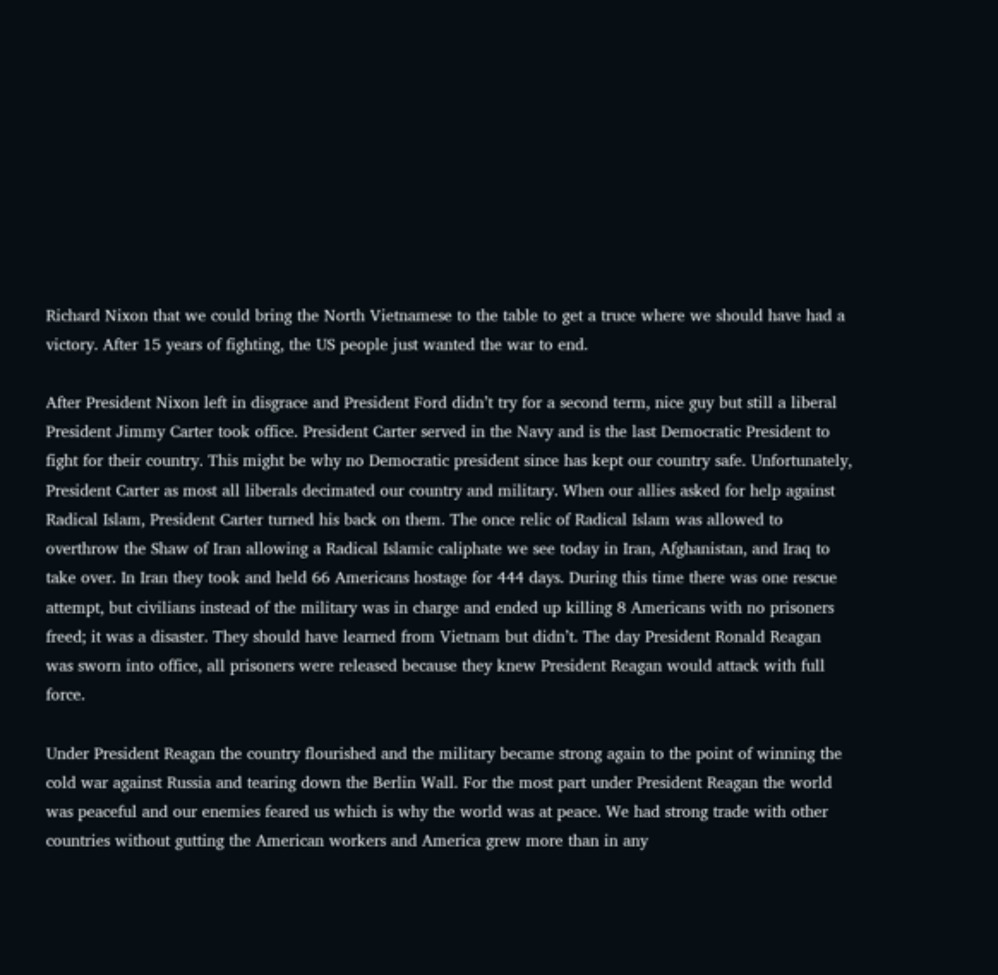Richard Nixon that we could bring the North Vietnamese to the table to get a truce where we should have had a victory. After 15 years of fighting, the US people just wanted the war to end.

After President Nixon left in disgrace and President Ford didn’t try for a second term, nice guy but still a liberal President Jimmy Carter took office. President Carter served in the Navy and is the last Democratic President to fight for their country. This might be why no Democratic president since has kept our country safe. Unfortunately, President Carter as most all liberals decimated our country and military. When our allies asked for help against Radical Islam, President Carter turned his back on them. The once relic of Radical Islam was allowed to overthrow the Shaw of Iran allowing a Radical Islamic caliphate we see today in Iran, Afghanistan, and Iraq to take over. In Iran they took and held 66 Americans hostage for 444 days. During this time there was one rescue attempt, but civilians instead of the military was in charge and ended up killing 8 Americans with no prisoners freed; it was a disaster. They should have learned from Vietnam but didn’t. The day President Ronald Reagan was sworn into office, all prisoners were released because they knew President Reagan would attack with full force.

Under President Reagan the country flourished and the military became strong again to the point of winning the cold war against Russia and tearing down the Berlin Wall. For the most part under President Reagan the world was peaceful and our enemies feared us which is why the world was at peace. We had strong trade with other countries without gutting the American workers and America grew more than in any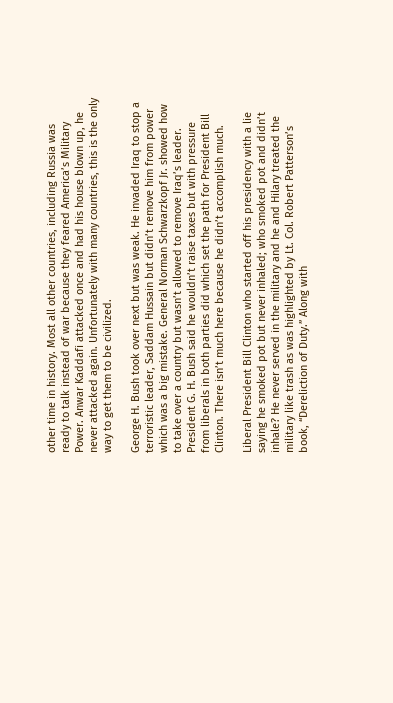other time in history. Most all other countries, including Russia was ready to talk instead of war because they feared America’s Military Power. Anwar Kaddafi attacked once and had his house blown up, he never attacked again. Unfortunately with many countries, this is the only way to get them to be civilized.

George H. Bush took over next but was weak. He invaded Iraq to stop a terroristic leader, Saddam Hussain but didn’t remove him from power which was a big mistake. General Norman Schwarzkopf Jr. showed how to take over a country but wasn’t allowed to remove Iraq’s leader. President G. H. Bush said he wouldn’t raise taxes but with pressure from liberals in both parties did which set the path for President Bill Clinton. There isn’t much here because he didn’t accomplish much.

Liberal President Bill Clinton who started off his presidency with a lie saying he smoked pot but never inhaled; who smoked pot and didn’t inhale? He never served in the military and he and Hilary treated the military like trash as was highlighted by Lt. Col. Robert Patterson’s book, “Dereliction of Duty.” Along with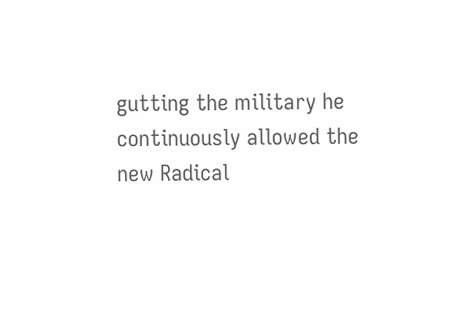gutting the military he continuously allowed the new Radical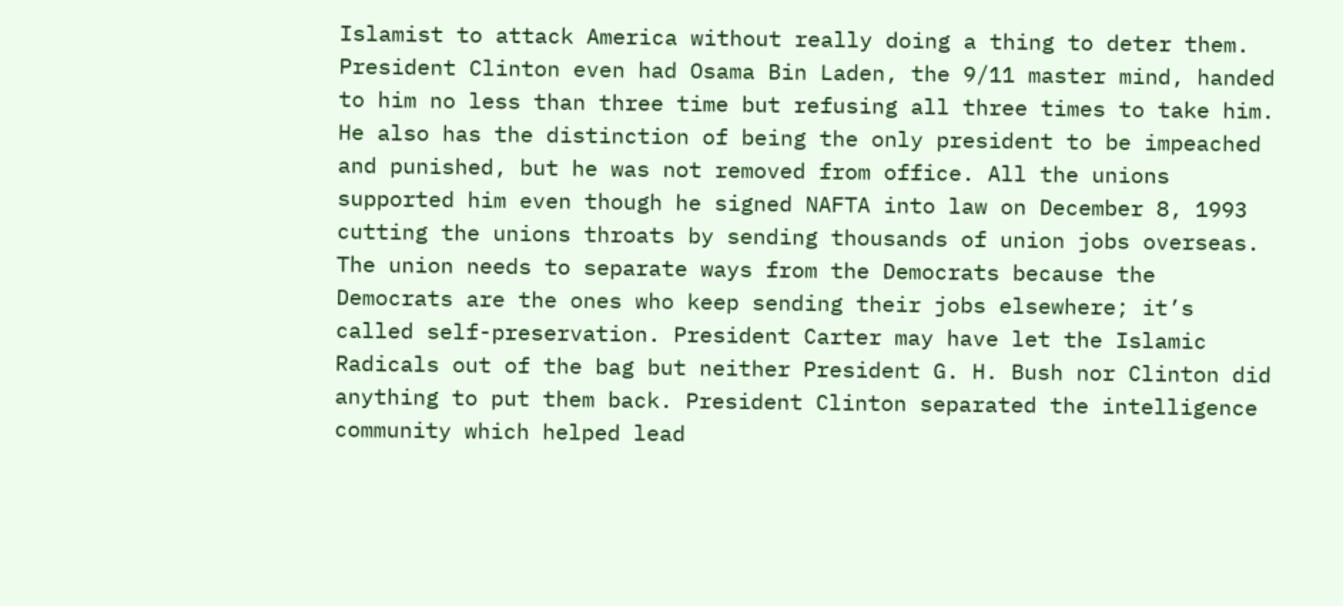Islamist to attack America without really doing a thing to deter them. President Clinton even had Osama Bin Laden, the 9/11 master mind, handed to him no less than three time but refusing all three times to take him. He also has the distinction of being the only president to be impeached and punished, but he was not removed from office. All the unions supported him even though he signed NAFTA into law on December 8, 1993 cutting the unions throats by sending thousands of union jobs overseas. The union needs to separate ways from the Democrats because the Democrats are the ones who keep sending their jobs elsewhere; it’s called self-preservation. President Carter may have let the Islamic Radicals out of the bag but neither President G. H. Bush nor Clinton did anything to put them back. President Clinton separated the intelligence community which helped lead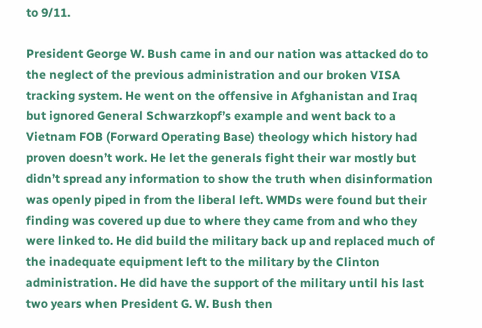to 9/11.

President George W. Bush came in and our nation was attacked do to the neglect of the previous administration and our broken VISA tracking system. He went on the offensive in Afghanistan and Iraq but ignored General Schwarzkopf’s example and went back to a Vietnam FOB (Forward Operating Base) theology which history had proven doesn’t work. He let the generals fight their war mostly but didn’t spread any information to show the truth when disinformation was openly piped in from the liberal left. WMDs were found but their finding was covered up due to where they came from and who they were linked to. He did build the military back up and replaced much of the inadequate equipment left to the military by the Clinton administration. He did have the support of the military until his last two years when President G. W. Bush then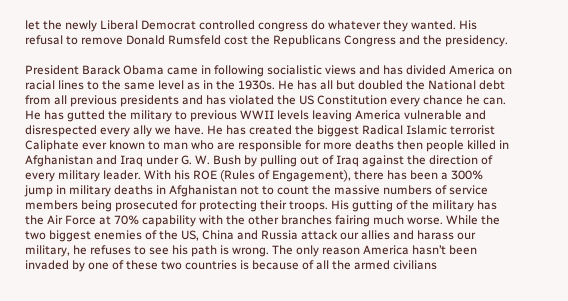let the newly Liberal Democrat controlled congress do whatever they wanted. His refusal to remove Donald Rumsfeld cost the Republicans Congress and the presidency.

President Barack Obama came in following socialistic views and has divided America on racial lines to the same level as in the 1930s. He has all but doubled the National debt from all previous presidents and has violated the US Constitution every chance he can. He has gutted the military to previous WWII levels leaving America vulnerable and disrespected every ally we have. He has created the biggest Radical Islamic terrorist Caliphate ever known to man who are responsible for more deaths then people killed in Afghanistan and Iraq under G. W. Bush by pulling out of Iraq against the direction of every military leader. With his ROE (Rules of Engagement), there has been a 300% jump in military deaths in Afghanistan not to count the massive numbers of service members being prosecuted for protecting their troops. His gutting of the military has the Air Force at 70% capability with the other branches fairing much worse. While the two biggest enemies of the US, China and Russia attack our allies and harass our military, he refuses to see his path is wrong. The only reason America hasn’t been invaded by one of these two countries is because of all the armed civilians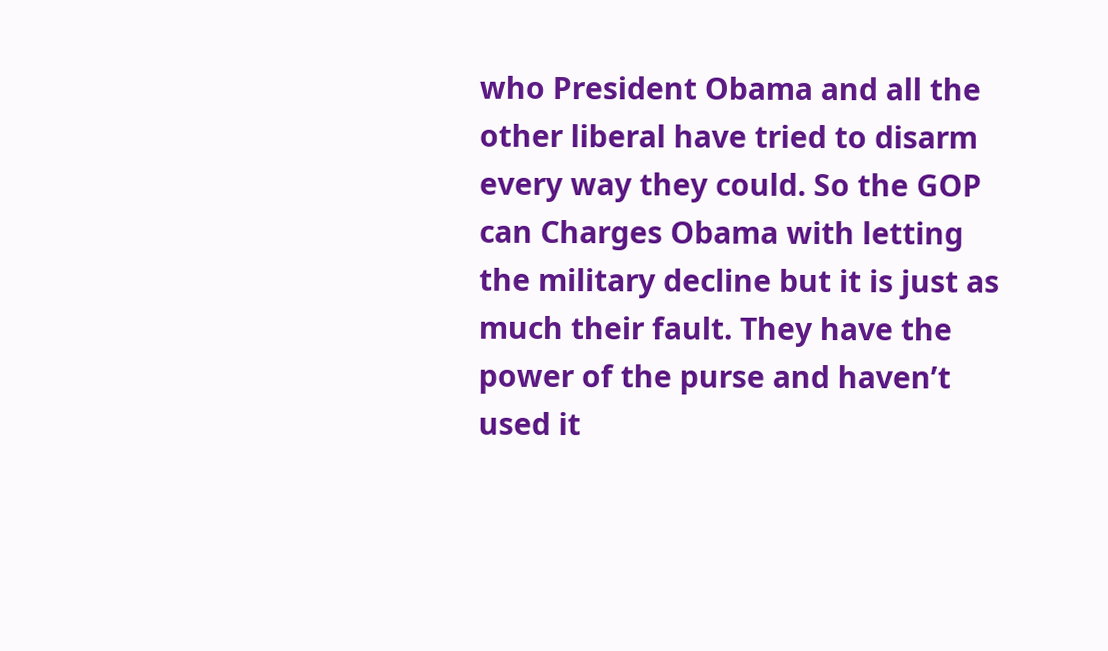who President Obama and all the other liberal have tried to disarm every way they could. So the GOP can Charges Obama with letting the military decline but it is just as much their fault. They have the power of the purse and haven’t used it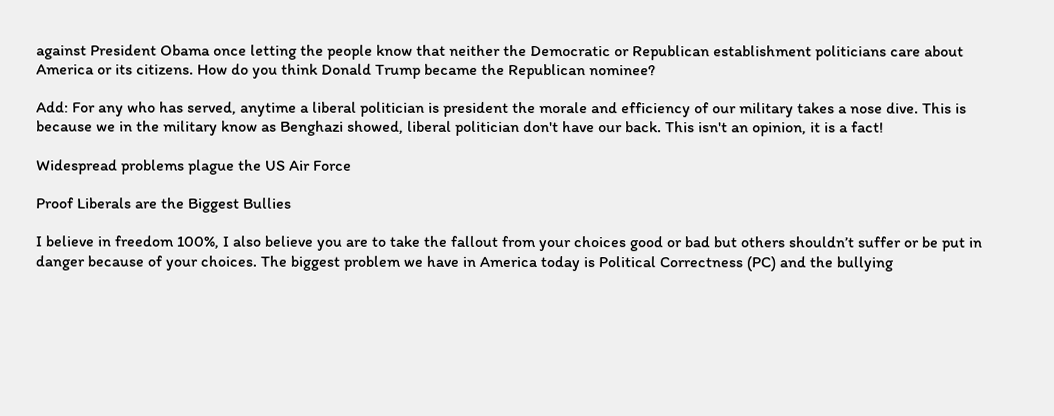against President Obama once letting the people know that neither the Democratic or Republican establishment politicians care about America or its citizens. How do you think Donald Trump became the Republican nominee?

Add: For any who has served, anytime a liberal politician is president the morale and efficiency of our military takes a nose dive. This is because we in the military know as Benghazi showed, liberal politician don't have our back. This isn't an opinion, it is a fact!

Widespread problems plague the US Air Force

Proof Liberals are the Biggest Bullies

I believe in freedom 100%, I also believe you are to take the fallout from your choices good or bad but others shouldn’t suffer or be put in danger because of your choices. The biggest problem we have in America today is Political Correctness (PC) and the bullying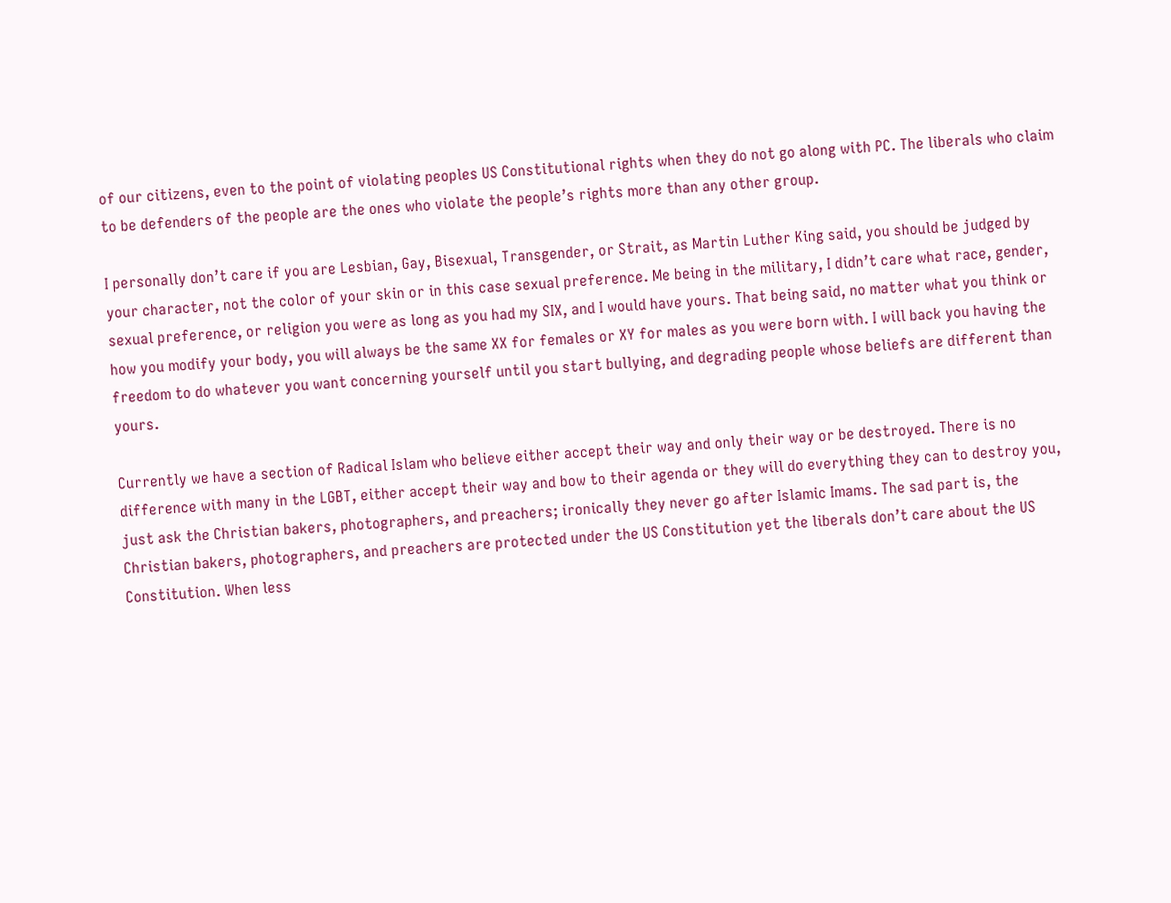of our citizens, even to the point of violating peoples US Constitutional rights when they do not go along with PC. The liberals who claim to be defenders of the people are the ones who violate the people’s rights more than any other group.

I personally don’t care if you are Lesbian, Gay, Bisexual, Transgender, or Strait, as Martin Luther King said, you should be judged by your character, not the color of your skin or in this case sexual preference. Me being in the military, I didn’t care what race, gender, sexual preference, or religion you were as long as you had my SIX, and I would have yours. That being said, no matter what you think or how you modify your body, you will always be the same XX for females or XY for males as you were born with. I will back you having the freedom to do whatever you want concerning yourself until you start bullying, and degrading people whose beliefs are different than yours.

Currently we have a section of Radical Islam who believe either accept their way and only their way or be destroyed. There is no difference with many in the LGBT, either accept their way and bow to their agenda or they will do everything they can to destroy you, just ask the Christian bakers, photographers, and preachers; ironically they never go after Islamic Imams. The sad part is, the Christian bakers, photographers, and preachers are protected under the US Constitution yet the liberals don’t care about the US Constitution. When less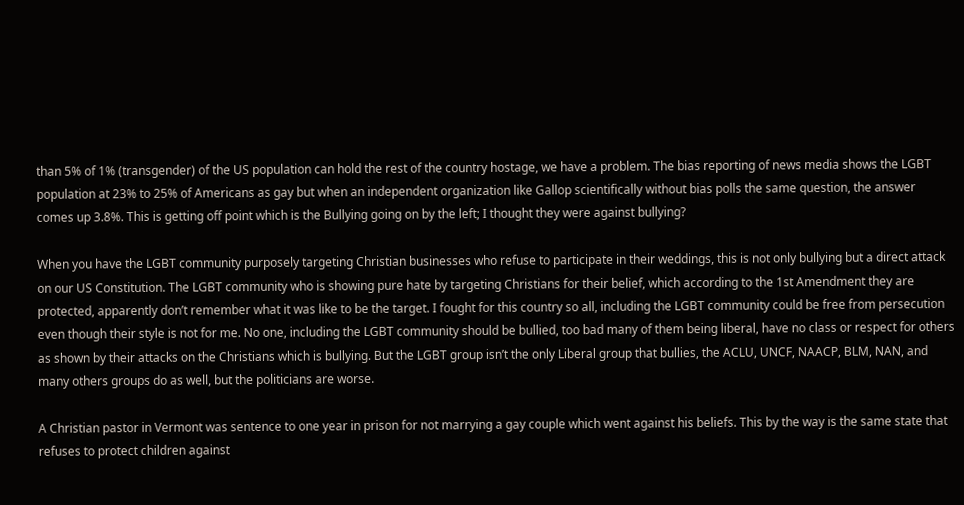than 5% of 1% (transgender) of the US population can hold the rest of the country hostage, we have a problem. The bias reporting of news media shows the LGBT population at 23% to 25% of Americans as gay but when an independent organization like Gallop scientifically without bias polls the same question, the answer comes up 3.8%. This is getting off point which is the Bullying going on by the left; I thought they were against bullying?

When you have the LGBT community purposely targeting Christian businesses who refuse to participate in their weddings, this is not only bullying but a direct attack on our US Constitution. The LGBT community who is showing pure hate by targeting Christians for their belief, which according to the 1st Amendment they are protected, apparently don’t remember what it was like to be the target. I fought for this country so all, including the LGBT community could be free from persecution even though their style is not for me. No one, including the LGBT community should be bullied, too bad many of them being liberal, have no class or respect for others as shown by their attacks on the Christians which is bullying. But the LGBT group isn’t the only Liberal group that bullies, the ACLU, UNCF, NAACP, BLM, NAN, and many others groups do as well, but the politicians are worse.

A Christian pastor in Vermont was sentence to one year in prison for not marrying a gay couple which went against his beliefs. This by the way is the same state that refuses to protect children against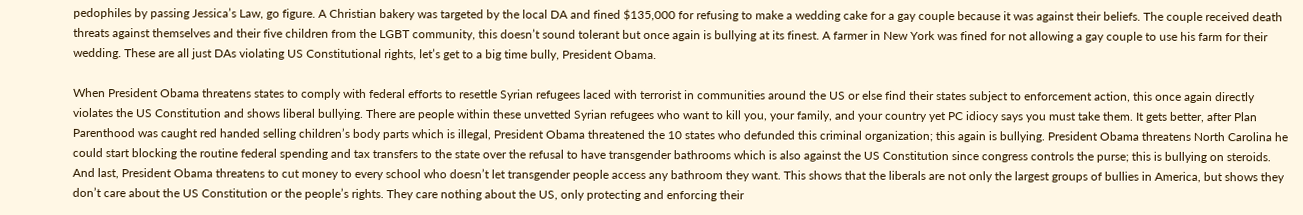pedophiles by passing Jessica’s Law, go figure. A Christian bakery was targeted by the local DA and fined $135,000 for refusing to make a wedding cake for a gay couple because it was against their beliefs. The couple received death threats against themselves and their five children from the LGBT community, this doesn’t sound tolerant but once again is bullying at its finest. A farmer in New York was fined for not allowing a gay couple to use his farm for their wedding. These are all just DAs violating US Constitutional rights, let’s get to a big time bully, President Obama.

When President Obama threatens states to comply with federal efforts to resettle Syrian refugees laced with terrorist in communities around the US or else find their states subject to enforcement action, this once again directly violates the US Constitution and shows liberal bullying. There are people within these unvetted Syrian refugees who want to kill you, your family, and your country yet PC idiocy says you must take them. It gets better, after Plan Parenthood was caught red handed selling children’s body parts which is illegal, President Obama threatened the 10 states who defunded this criminal organization; this again is bullying. President Obama threatens North Carolina he could start blocking the routine federal spending and tax transfers to the state over the refusal to have transgender bathrooms which is also against the US Constitution since congress controls the purse; this is bullying on steroids. And last, President Obama threatens to cut money to every school who doesn’t let transgender people access any bathroom they want. This shows that the liberals are not only the largest groups of bullies in America, but shows they don’t care about the US Constitution or the people’s rights. They care nothing about the US, only protecting and enforcing their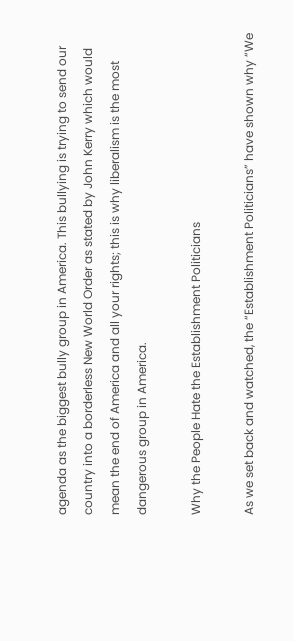agenda as the biggest bully group in America. This bullying is trying to send our country into a borderless New World Order as stated by John Kerry which would mean the end of America and all your rights; this is why liberalism is the most dangerous group in America.

Why the People Hate the Establishment Politicians

As we set back and watched, the “Establishment Politicians” have shown why “We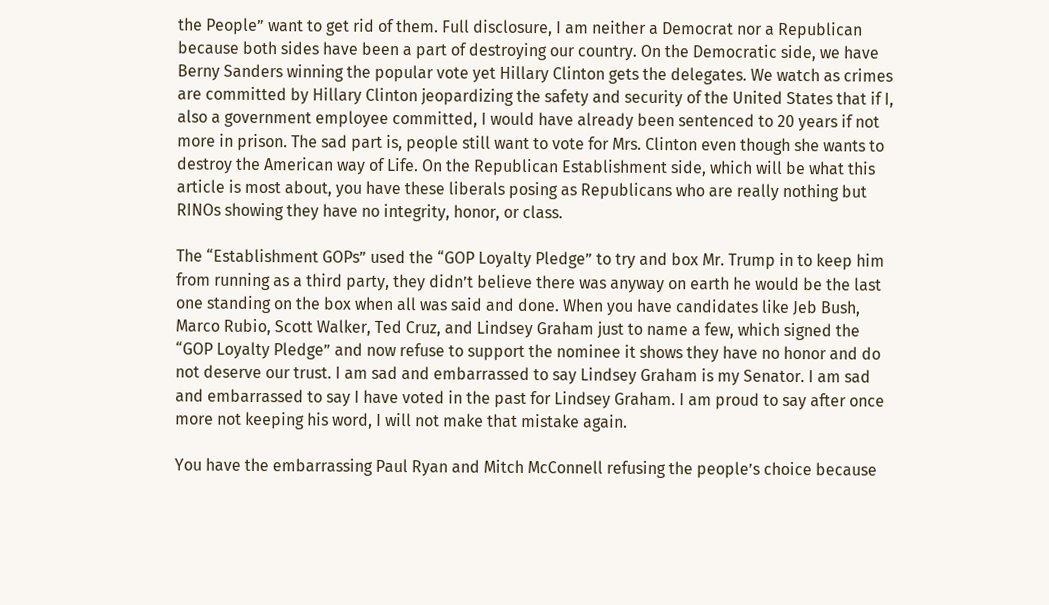the People” want to get rid of them. Full disclosure, I am neither a Democrat nor a Republican because both sides have been a part of destroying our country. On the Democratic side, we have Berny Sanders winning the popular vote yet Hillary Clinton gets the delegates. We watch as crimes are committed by Hillary Clinton jeopardizing the safety and security of the United States that if I, also a government employee committed, I would have already been sentenced to 20 years if not more in prison. The sad part is, people still want to vote for Mrs. Clinton even though she wants to destroy the American way of Life. On the Republican Establishment side, which will be what this article is most about, you have these liberals posing as Republicans who are really nothing but RINOs showing they have no integrity, honor, or class.

The “Establishment GOPs” used the “GOP Loyalty Pledge” to try and box Mr. Trump in to keep him from running as a third party, they didn’t believe there was anyway on earth he would be the last one standing on the box when all was said and done. When you have candidates like Jeb Bush, Marco Rubio, Scott Walker, Ted Cruz, and Lindsey Graham just to name a few, which signed the “GOP Loyalty Pledge” and now refuse to support the nominee it shows they have no honor and do not deserve our trust. I am sad and embarrassed to say Lindsey Graham is my Senator. I am sad and embarrassed to say I have voted in the past for Lindsey Graham. I am proud to say after once more not keeping his word, I will not make that mistake again.

You have the embarrassing Paul Ryan and Mitch McConnell refusing the people’s choice because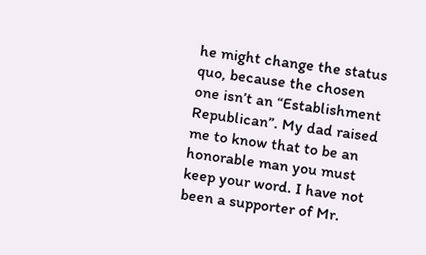he might change the status quo, because the chosen one isn’t an “Establishment Republican”. My dad raised me to know that to be an honorable man you must keep your word. I have not been a supporter of Mr.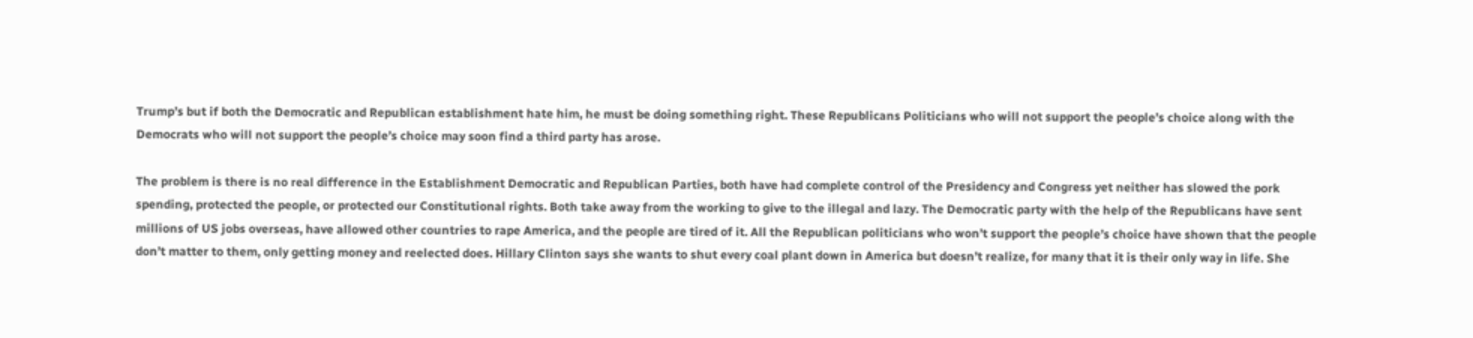Trump’s but if both the Democratic and Republican establishment hate him, he must be doing something right. These Republicans Politicians who will not support the people’s choice along with the Democrats who will not support the people’s choice may soon find a third party has arose.

The problem is there is no real difference in the Establishment Democratic and Republican Parties, both have had complete control of the Presidency and Congress yet neither has slowed the pork spending, protected the people, or protected our Constitutional rights. Both take away from the working to give to the illegal and lazy. The Democratic party with the help of the Republicans have sent millions of US jobs overseas, have allowed other countries to rape America, and the people are tired of it. All the Republican politicians who won’t support the people’s choice have shown that the people don’t matter to them, only getting money and reelected does. Hillary Clinton says she wants to shut every coal plant down in America but doesn’t realize, for many that it is their only way in life. She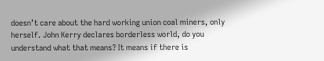doesn’t care about the hard working union coal miners, only herself. John Kerry declares borderless world, do you understand what that means? It means if there is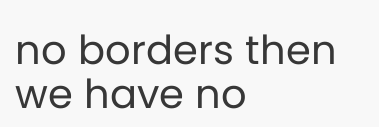no borders then we have no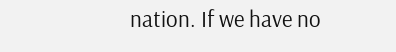nation. If we have no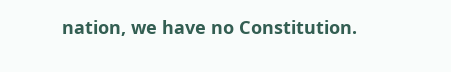nation, we have no Constitution.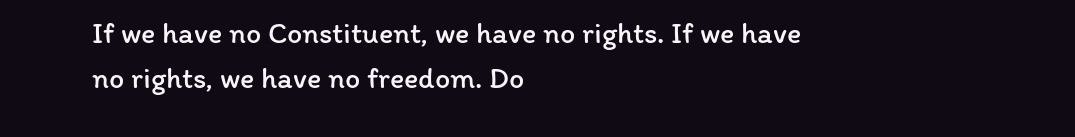If we have no Constituent, we have no rights. If we have no rights, we have no freedom. Do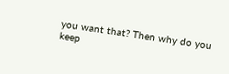you want that? Then why do you keep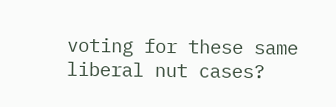voting for these same liberal nut cases?